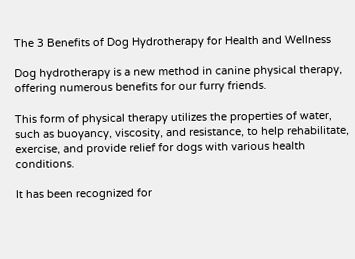The 3 Benefits of Dog Hydrotherapy for Health and Wellness

Dog hydrotherapy is a new method in canine physical therapy, offering numerous benefits for our furry friends.

This form of physical therapy utilizes the properties of water, such as buoyancy, viscosity, and resistance, to help rehabilitate, exercise, and provide relief for dogs with various health conditions.

It has been recognized for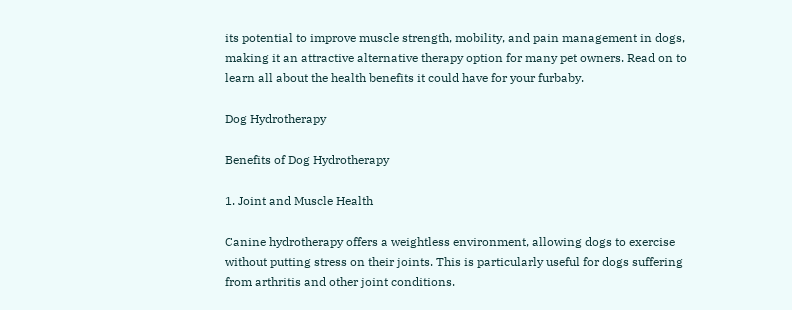its potential to improve muscle strength, mobility, and pain management in dogs, making it an attractive alternative therapy option for many pet owners. Read on to learn all about the health benefits it could have for your furbaby.

Dog Hydrotherapy

Benefits of Dog Hydrotherapy

1. Joint and Muscle Health

Canine hydrotherapy offers a weightless environment, allowing dogs to exercise without putting stress on their joints. This is particularly useful for dogs suffering from arthritis and other joint conditions.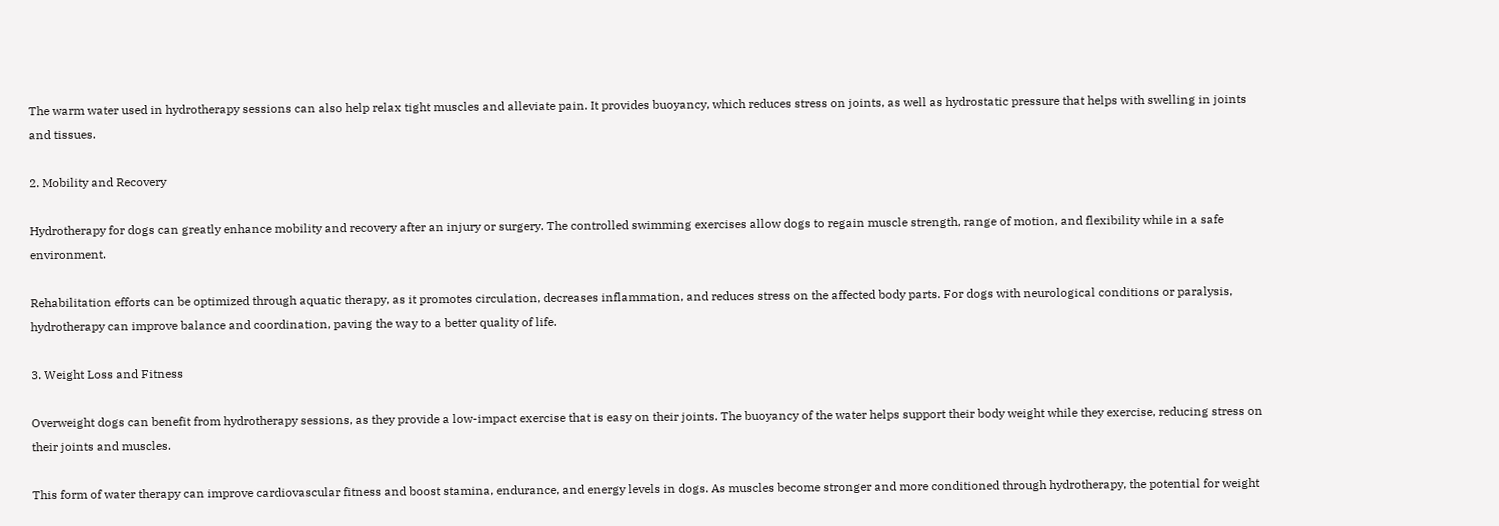The warm water used in hydrotherapy sessions can also help relax tight muscles and alleviate pain. It provides buoyancy, which reduces stress on joints, as well as hydrostatic pressure that helps with swelling in joints and tissues.

2. Mobility and Recovery

Hydrotherapy for dogs can greatly enhance mobility and recovery after an injury or surgery. The controlled swimming exercises allow dogs to regain muscle strength, range of motion, and flexibility while in a safe environment.

Rehabilitation efforts can be optimized through aquatic therapy, as it promotes circulation, decreases inflammation, and reduces stress on the affected body parts. For dogs with neurological conditions or paralysis, hydrotherapy can improve balance and coordination, paving the way to a better quality of life.

3. Weight Loss and Fitness

Overweight dogs can benefit from hydrotherapy sessions, as they provide a low-impact exercise that is easy on their joints. The buoyancy of the water helps support their body weight while they exercise, reducing stress on their joints and muscles.

This form of water therapy can improve cardiovascular fitness and boost stamina, endurance, and energy levels in dogs. As muscles become stronger and more conditioned through hydrotherapy, the potential for weight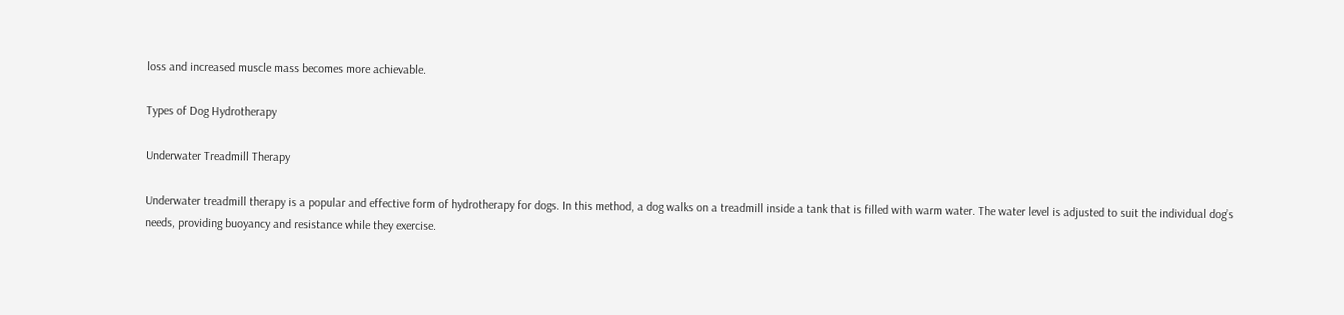loss and increased muscle mass becomes more achievable.

Types of Dog Hydrotherapy

Underwater Treadmill Therapy

Underwater treadmill therapy is a popular and effective form of hydrotherapy for dogs. In this method, a dog walks on a treadmill inside a tank that is filled with warm water. The water level is adjusted to suit the individual dog’s needs, providing buoyancy and resistance while they exercise.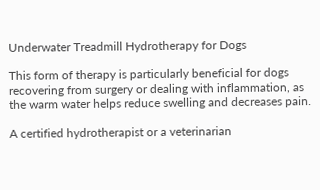Underwater Treadmill Hydrotherapy for Dogs

This form of therapy is particularly beneficial for dogs recovering from surgery or dealing with inflammation, as the warm water helps reduce swelling and decreases pain.

A certified hydrotherapist or a veterinarian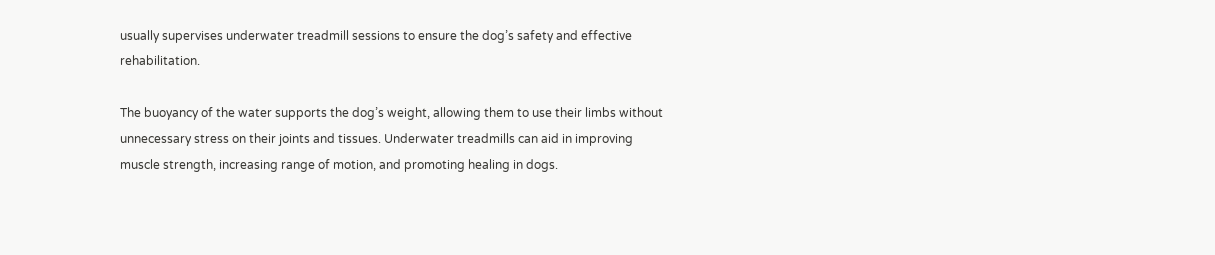usually supervises underwater treadmill sessions to ensure the dog’s safety and effective rehabilitation.

The buoyancy of the water supports the dog’s weight, allowing them to use their limbs without unnecessary stress on their joints and tissues. Underwater treadmills can aid in improving muscle strength, increasing range of motion, and promoting healing in dogs.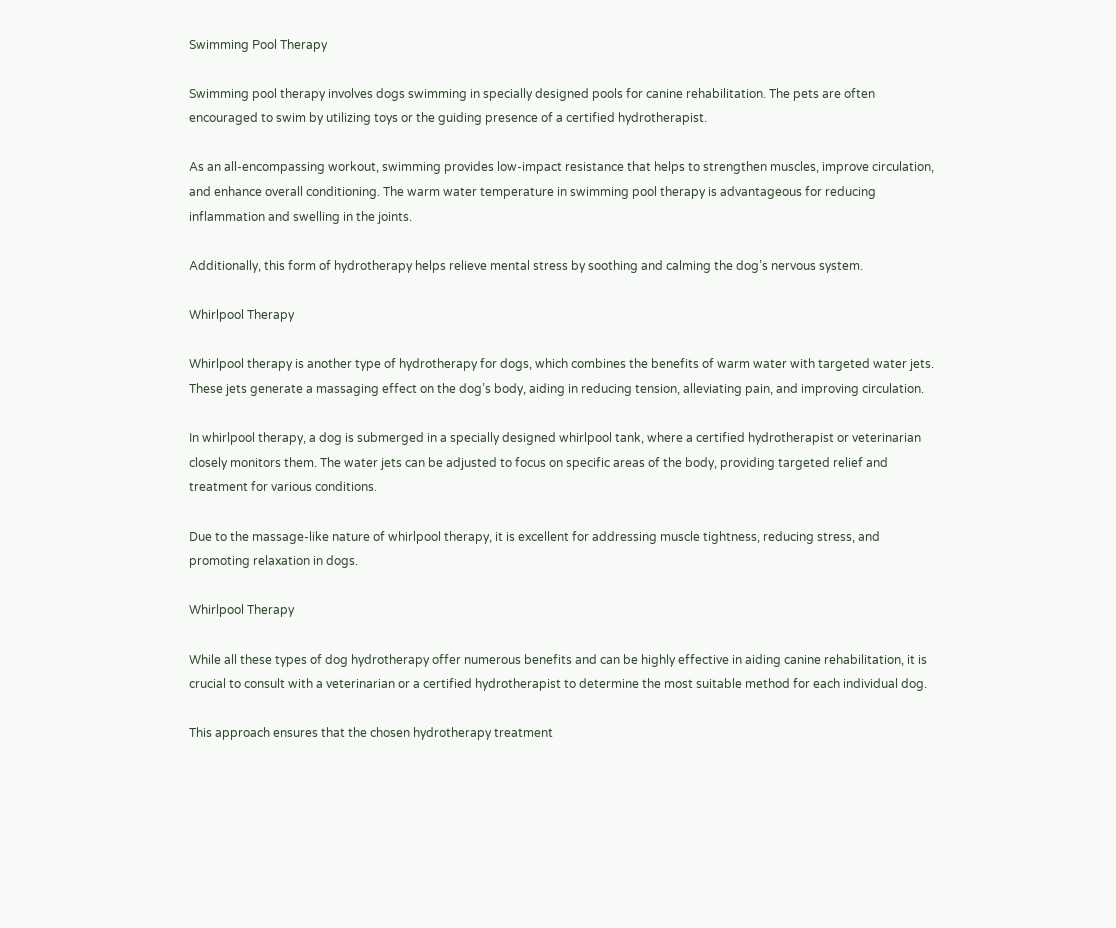Swimming Pool Therapy

Swimming pool therapy involves dogs swimming in specially designed pools for canine rehabilitation. The pets are often encouraged to swim by utilizing toys or the guiding presence of a certified hydrotherapist.

As an all-encompassing workout, swimming provides low-impact resistance that helps to strengthen muscles, improve circulation, and enhance overall conditioning. The warm water temperature in swimming pool therapy is advantageous for reducing inflammation and swelling in the joints.

Additionally, this form of hydrotherapy helps relieve mental stress by soothing and calming the dog’s nervous system.

Whirlpool Therapy

Whirlpool therapy is another type of hydrotherapy for dogs, which combines the benefits of warm water with targeted water jets. These jets generate a massaging effect on the dog’s body, aiding in reducing tension, alleviating pain, and improving circulation.

In whirlpool therapy, a dog is submerged in a specially designed whirlpool tank, where a certified hydrotherapist or veterinarian closely monitors them. The water jets can be adjusted to focus on specific areas of the body, providing targeted relief and treatment for various conditions.

Due to the massage-like nature of whirlpool therapy, it is excellent for addressing muscle tightness, reducing stress, and promoting relaxation in dogs.

Whirlpool Therapy

While all these types of dog hydrotherapy offer numerous benefits and can be highly effective in aiding canine rehabilitation, it is crucial to consult with a veterinarian or a certified hydrotherapist to determine the most suitable method for each individual dog.

This approach ensures that the chosen hydrotherapy treatment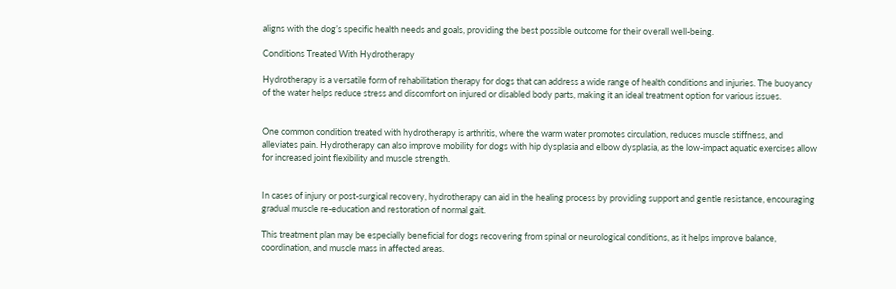aligns with the dog’s specific health needs and goals, providing the best possible outcome for their overall well-being.

Conditions Treated With Hydrotherapy

Hydrotherapy is a versatile form of rehabilitation therapy for dogs that can address a wide range of health conditions and injuries. The buoyancy of the water helps reduce stress and discomfort on injured or disabled body parts, making it an ideal treatment option for various issues.


One common condition treated with hydrotherapy is arthritis, where the warm water promotes circulation, reduces muscle stiffness, and alleviates pain. Hydrotherapy can also improve mobility for dogs with hip dysplasia and elbow dysplasia, as the low-impact aquatic exercises allow for increased joint flexibility and muscle strength.


In cases of injury or post-surgical recovery, hydrotherapy can aid in the healing process by providing support and gentle resistance, encouraging gradual muscle re-education and restoration of normal gait.

This treatment plan may be especially beneficial for dogs recovering from spinal or neurological conditions, as it helps improve balance, coordination, and muscle mass in affected areas.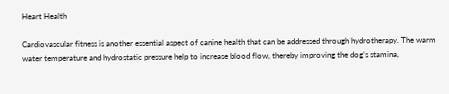Heart Health

Cardiovascular fitness is another essential aspect of canine health that can be addressed through hydrotherapy. The warm water temperature and hydrostatic pressure help to increase blood flow, thereby improving the dog’s stamina,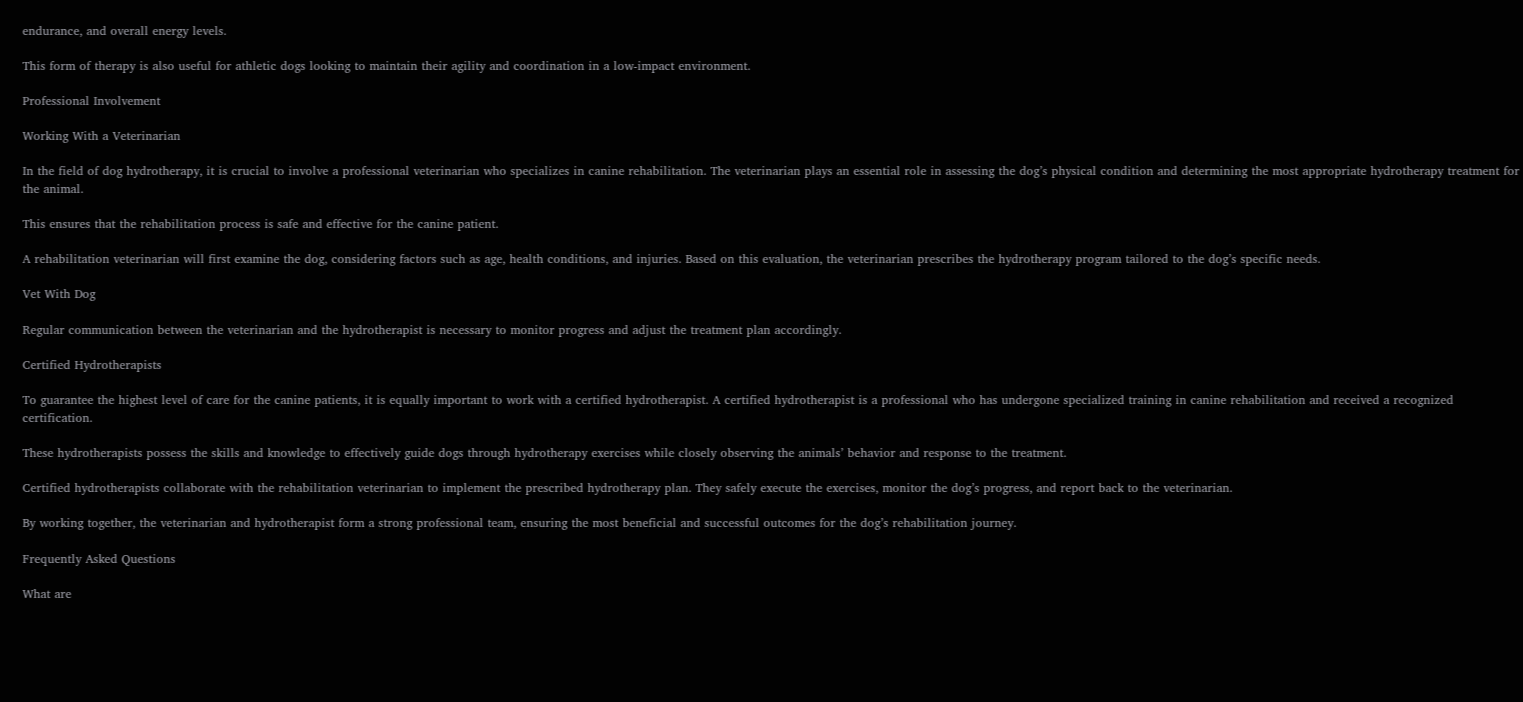endurance, and overall energy levels.

This form of therapy is also useful for athletic dogs looking to maintain their agility and coordination in a low-impact environment.

Professional Involvement

Working With a Veterinarian

In the field of dog hydrotherapy, it is crucial to involve a professional veterinarian who specializes in canine rehabilitation. The veterinarian plays an essential role in assessing the dog’s physical condition and determining the most appropriate hydrotherapy treatment for the animal.

This ensures that the rehabilitation process is safe and effective for the canine patient.

A rehabilitation veterinarian will first examine the dog, considering factors such as age, health conditions, and injuries. Based on this evaluation, the veterinarian prescribes the hydrotherapy program tailored to the dog’s specific needs.

Vet With Dog

Regular communication between the veterinarian and the hydrotherapist is necessary to monitor progress and adjust the treatment plan accordingly.

Certified Hydrotherapists

To guarantee the highest level of care for the canine patients, it is equally important to work with a certified hydrotherapist. A certified hydrotherapist is a professional who has undergone specialized training in canine rehabilitation and received a recognized certification.

These hydrotherapists possess the skills and knowledge to effectively guide dogs through hydrotherapy exercises while closely observing the animals’ behavior and response to the treatment.

Certified hydrotherapists collaborate with the rehabilitation veterinarian to implement the prescribed hydrotherapy plan. They safely execute the exercises, monitor the dog’s progress, and report back to the veterinarian.

By working together, the veterinarian and hydrotherapist form a strong professional team, ensuring the most beneficial and successful outcomes for the dog’s rehabilitation journey.

Frequently Asked Questions

What are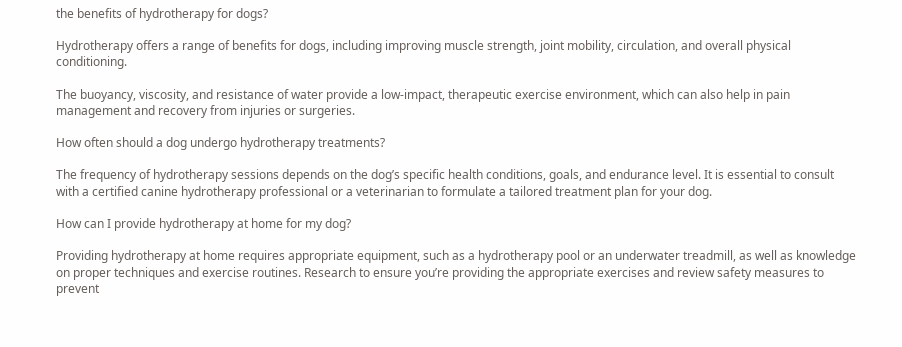the benefits of hydrotherapy for dogs?

Hydrotherapy offers a range of benefits for dogs, including improving muscle strength, joint mobility, circulation, and overall physical conditioning.

The buoyancy, viscosity, and resistance of water provide a low-impact, therapeutic exercise environment, which can also help in pain management and recovery from injuries or surgeries.

How often should a dog undergo hydrotherapy treatments?

The frequency of hydrotherapy sessions depends on the dog’s specific health conditions, goals, and endurance level. It is essential to consult with a certified canine hydrotherapy professional or a veterinarian to formulate a tailored treatment plan for your dog.

How can I provide hydrotherapy at home for my dog?

Providing hydrotherapy at home requires appropriate equipment, such as a hydrotherapy pool or an underwater treadmill, as well as knowledge on proper techniques and exercise routines. Research to ensure you’re providing the appropriate exercises and review safety measures to prevent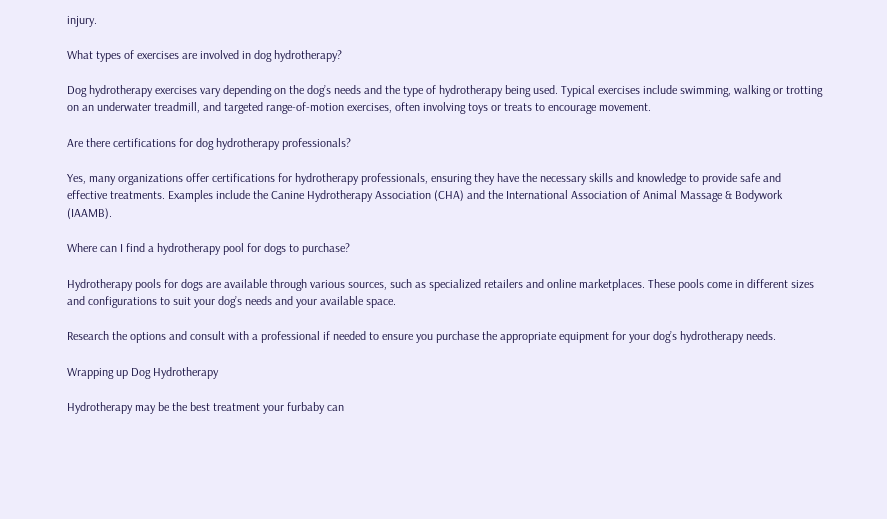injury.

What types of exercises are involved in dog hydrotherapy?

Dog hydrotherapy exercises vary depending on the dog’s needs and the type of hydrotherapy being used. Typical exercises include swimming, walking or trotting on an underwater treadmill, and targeted range-of-motion exercises, often involving toys or treats to encourage movement.

Are there certifications for dog hydrotherapy professionals?

Yes, many organizations offer certifications for hydrotherapy professionals, ensuring they have the necessary skills and knowledge to provide safe and effective treatments. Examples include the Canine Hydrotherapy Association (CHA) and the International Association of Animal Massage & Bodywork (IAAMB).

Where can I find a hydrotherapy pool for dogs to purchase?

Hydrotherapy pools for dogs are available through various sources, such as specialized retailers and online marketplaces. These pools come in different sizes and configurations to suit your dog’s needs and your available space.

Research the options and consult with a professional if needed to ensure you purchase the appropriate equipment for your dog’s hydrotherapy needs.

Wrapping up Dog Hydrotherapy

Hydrotherapy may be the best treatment your furbaby can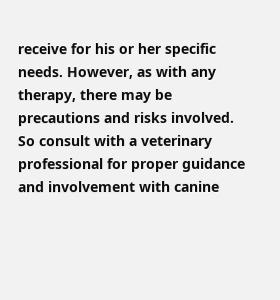receive for his or her specific needs. However, as with any therapy, there may be precautions and risks involved. So consult with a veterinary professional for proper guidance and involvement with canine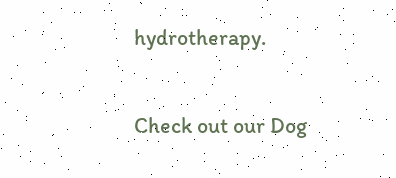hydrotherapy.

Check out our Dog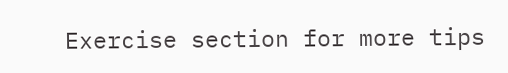Exercise section for more tips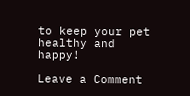to keep your pet healthy and happy!

Leave a Comment